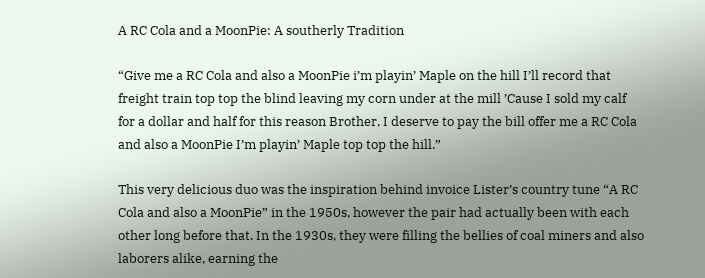A RC Cola and a MoonPie: A southerly Tradition

“Give me a RC Cola and also a MoonPie i’m playin’ Maple on the hill I’ll record that freight train top top the blind leaving my corn under at the mill ’Cause I sold my calf for a dollar and half for this reason Brother, I deserve to pay the bill offer me a RC Cola and also a MoonPie I’m playin’ Maple top top the hill.”

This very delicious duo was the inspiration behind invoice Lister’s country tune “A RC Cola and also a MoonPie” in the 1950s, however the pair had actually been with each other long before that. In the 1930s, they were filling the bellies of coal miners and also laborers alike, earning the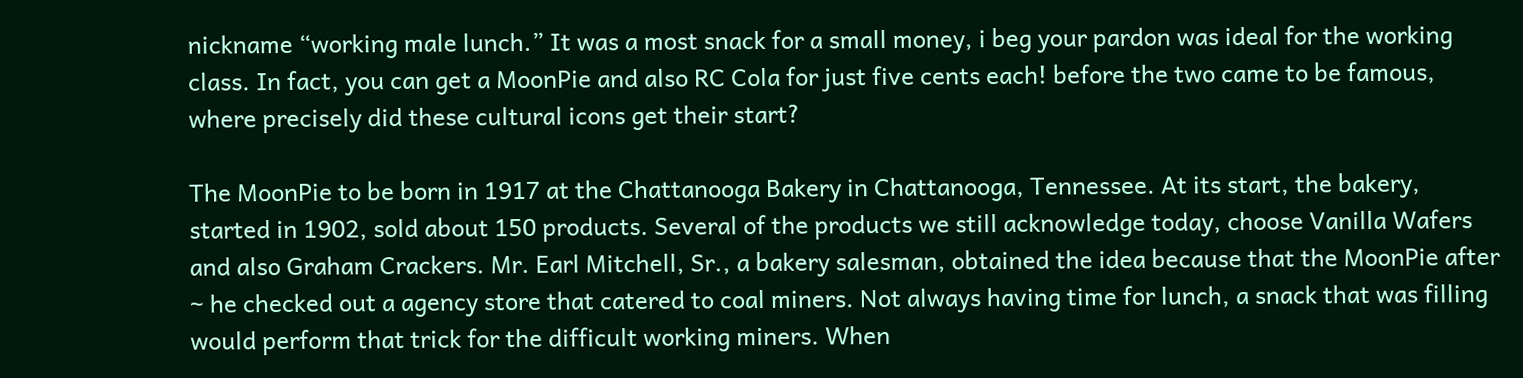nickname “working male lunch.” It was a most snack for a small money, i beg your pardon was ideal for the working class. In fact, you can get a MoonPie and also RC Cola for just five cents each! before the two came to be famous, where precisely did these cultural icons get their start?

The MoonPie to be born in 1917 at the Chattanooga Bakery in Chattanooga, Tennessee. At its start, the bakery, started in 1902, sold about 150 products. Several of the products we still acknowledge today, choose Vanilla Wafers and also Graham Crackers. Mr. Earl Mitchell, Sr., a bakery salesman, obtained the idea because that the MoonPie after ~ he checked out a agency store that catered to coal miners. Not always having time for lunch, a snack that was filling would perform that trick for the difficult working miners. When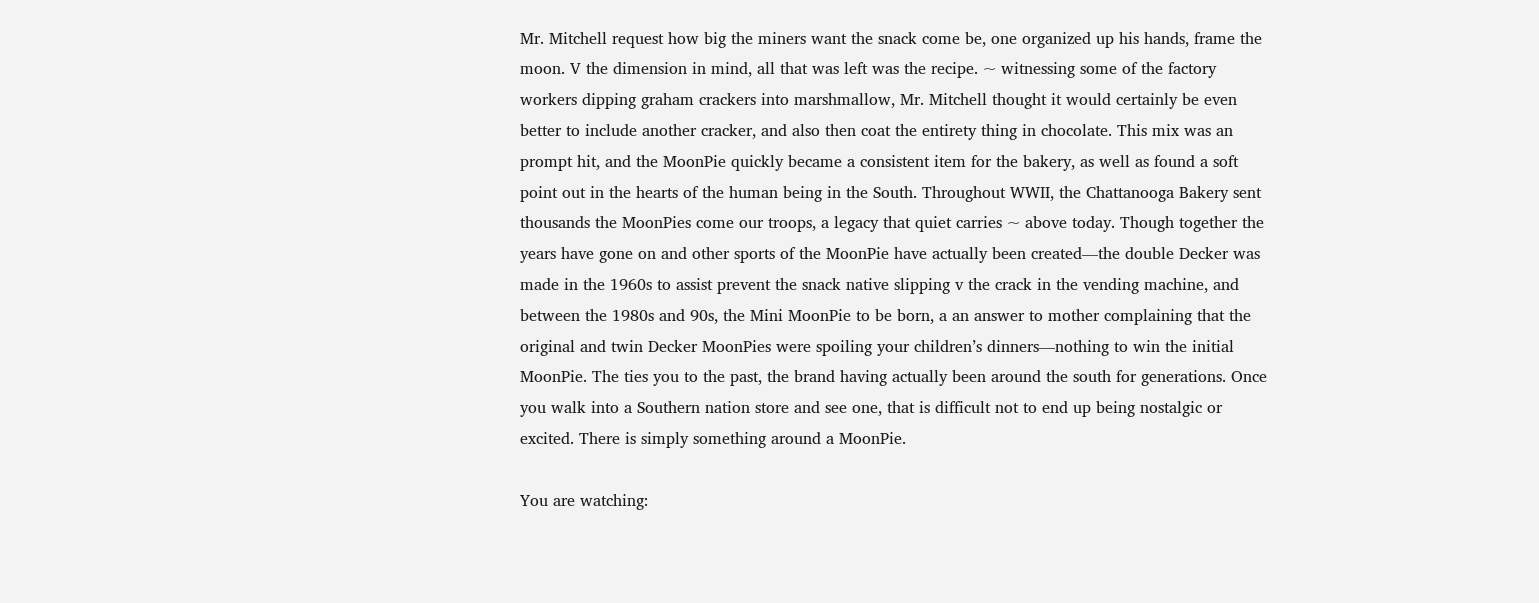Mr. Mitchell request how big the miners want the snack come be, one organized up his hands, frame the moon. V the dimension in mind, all that was left was the recipe. ~ witnessing some of the factory workers dipping graham crackers into marshmallow, Mr. Mitchell thought it would certainly be even better to include another cracker, and also then coat the entirety thing in chocolate. This mix was an prompt hit, and the MoonPie quickly became a consistent item for the bakery, as well as found a soft point out in the hearts of the human being in the South. Throughout WWII, the Chattanooga Bakery sent thousands the MoonPies come our troops, a legacy that quiet carries ~ above today. Though together the years have gone on and other sports of the MoonPie have actually been created—the double Decker was made in the 1960s to assist prevent the snack native slipping v the crack in the vending machine, and between the 1980s and 90s, the Mini MoonPie to be born, a an answer to mother complaining that the original and twin Decker MoonPies were spoiling your children’s dinners—nothing to win the initial MoonPie. The ties you to the past, the brand having actually been around the south for generations. Once you walk into a Southern nation store and see one, that is difficult not to end up being nostalgic or excited. There is simply something around a MoonPie.

You are watching: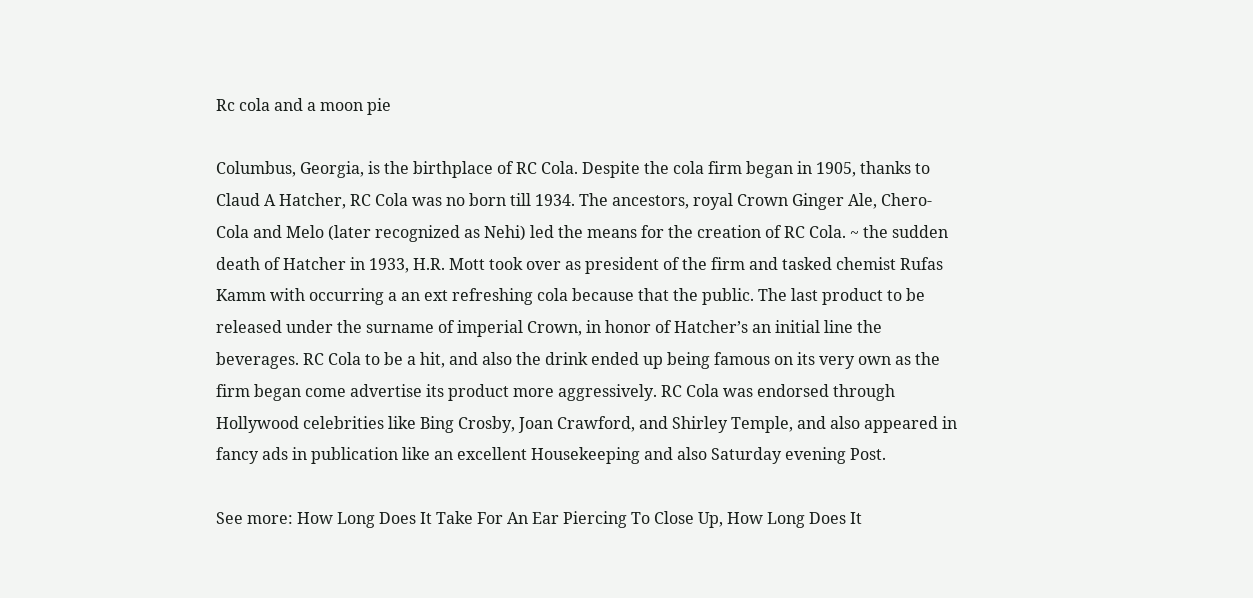Rc cola and a moon pie

Columbus, Georgia, is the birthplace of RC Cola. Despite the cola firm began in 1905, thanks to Claud A Hatcher, RC Cola was no born till 1934. The ancestors, royal Crown Ginger Ale, Chero-Cola and Melo (later recognized as Nehi) led the means for the creation of RC Cola. ~ the sudden death of Hatcher in 1933, H.R. Mott took over as president of the firm and tasked chemist Rufas Kamm with occurring a an ext refreshing cola because that the public. The last product to be released under the surname of imperial Crown, in honor of Hatcher’s an initial line the beverages. RC Cola to be a hit, and also the drink ended up being famous on its very own as the firm began come advertise its product more aggressively. RC Cola was endorsed through Hollywood celebrities like Bing Crosby, Joan Crawford, and Shirley Temple, and also appeared in fancy ads in publication like an excellent Housekeeping and also Saturday evening Post.

See more: How Long Does It Take For An Ear Piercing To Close Up, How Long Does It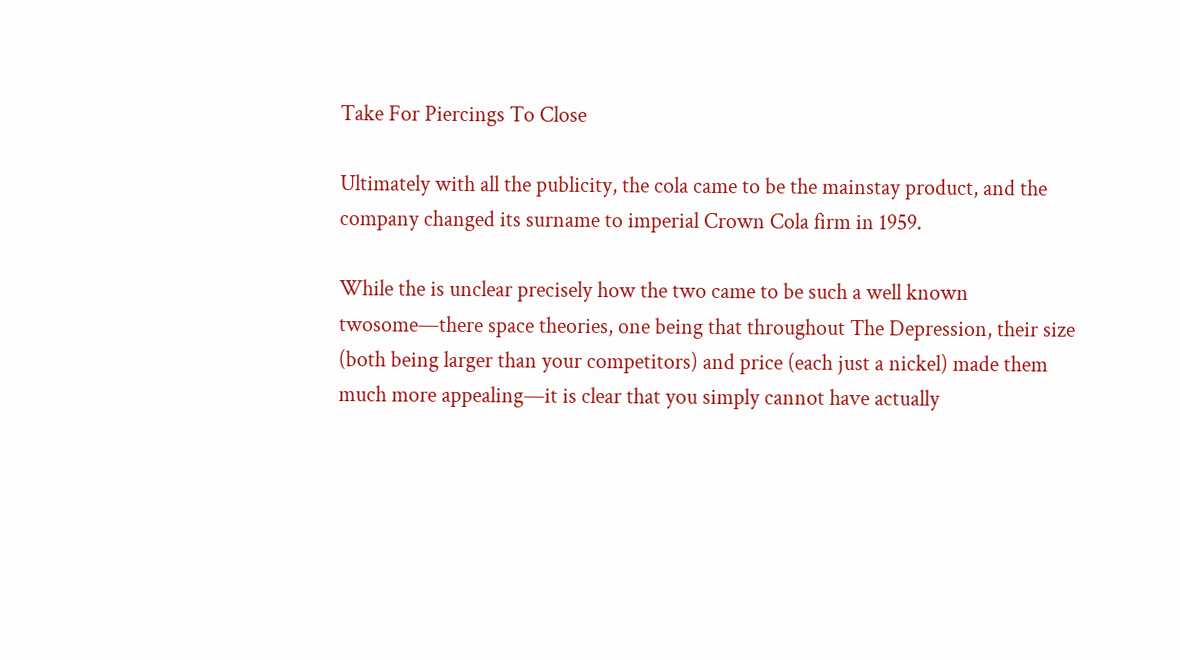Take For Piercings To Close

Ultimately with all the publicity, the cola came to be the mainstay product, and the company changed its surname to imperial Crown Cola firm in 1959.

While the is unclear precisely how the two came to be such a well known twosome—there space theories, one being that throughout The Depression, their size (both being larger than your competitors) and price (each just a nickel) made them much more appealing—it is clear that you simply cannot have actually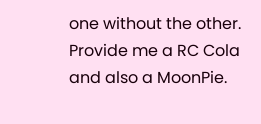one without the other. Provide me a RC Cola and also a MoonPie.